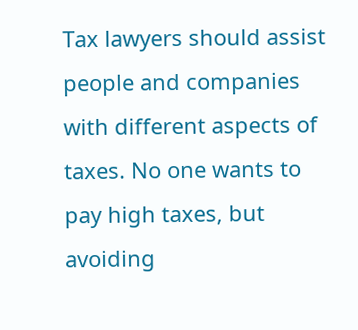Tax lawyers should assist people and companies with different aspects of taxes. No one wants to pay high taxes, but avoiding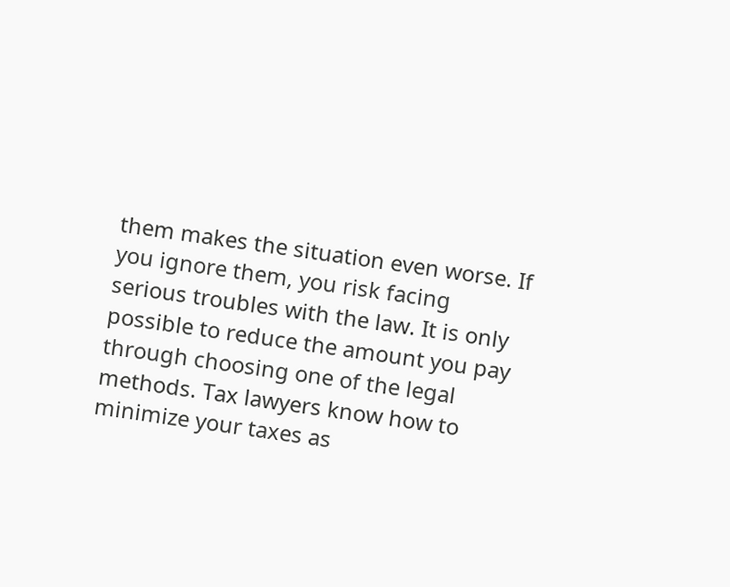them makes the situation even worse. If you ignore them, you risk facing serious troubles with the law. It is only possible to reduce the amount you pay through choosing one of the legal methods. Tax lawyers know how to minimize your taxes as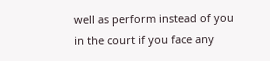well as perform instead of you in the court if you face any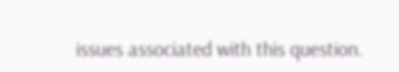issues associated with this question.